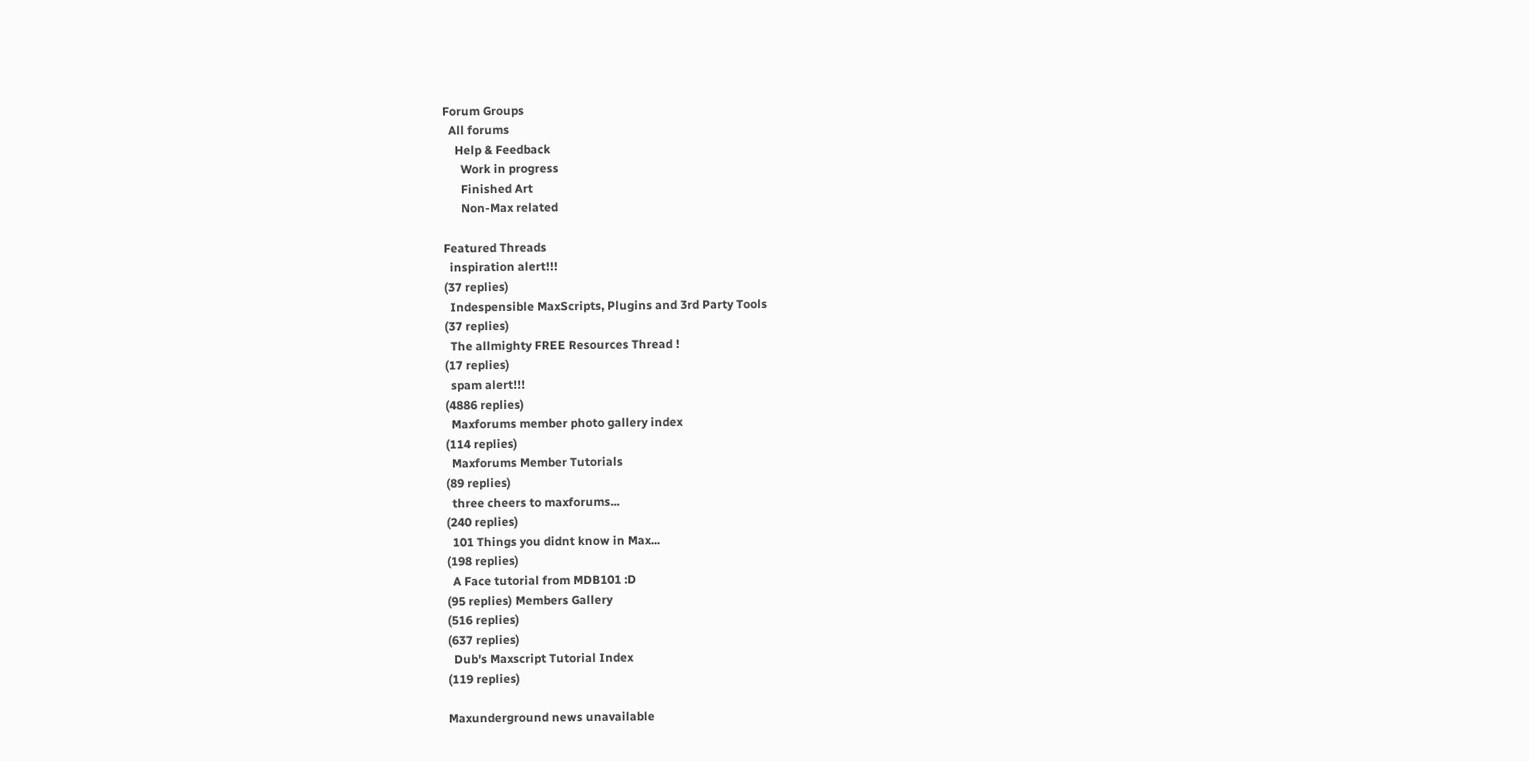Forum Groups
  All forums
    Help & Feedback
      Work in progress
      Finished Art
      Non-Max related

Featured Threads
  inspiration alert!!!
(37 replies)
  Indespensible MaxScripts, Plugins and 3rd Party Tools
(37 replies)
  The allmighty FREE Resources Thread !
(17 replies)
  spam alert!!!
(4886 replies)
  Maxforums member photo gallery index
(114 replies)
  Maxforums Member Tutorials
(89 replies)
  three cheers to maxforums...
(240 replies)
  101 Things you didnt know in Max...
(198 replies)
  A Face tutorial from MDB101 :D
(95 replies) Members Gallery
(516 replies)
(637 replies)
  Dub's Maxscript Tutorial Index
(119 replies)

Maxunderground news unavailable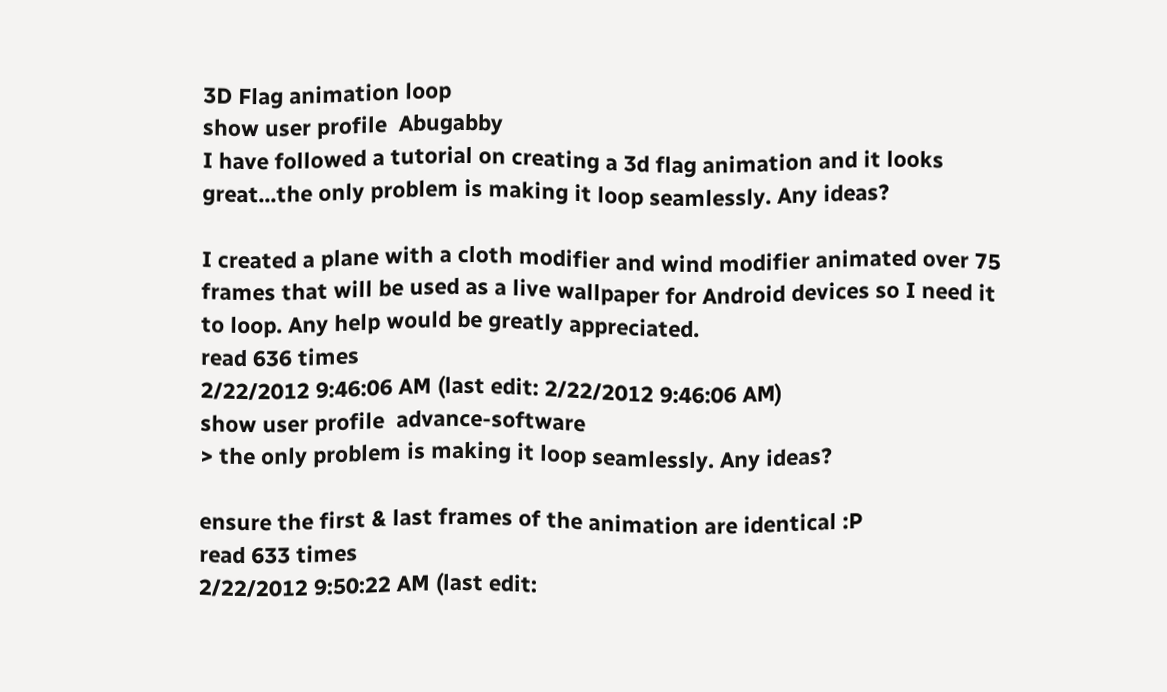3D Flag animation loop
show user profile  Abugabby
I have followed a tutorial on creating a 3d flag animation and it looks great...the only problem is making it loop seamlessly. Any ideas?

I created a plane with a cloth modifier and wind modifier animated over 75 frames that will be used as a live wallpaper for Android devices so I need it to loop. Any help would be greatly appreciated.
read 636 times
2/22/2012 9:46:06 AM (last edit: 2/22/2012 9:46:06 AM)
show user profile  advance-software
> the only problem is making it loop seamlessly. Any ideas?

ensure the first & last frames of the animation are identical :P
read 633 times
2/22/2012 9:50:22 AM (last edit: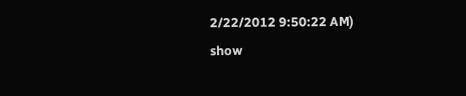2/22/2012 9:50:22 AM)
show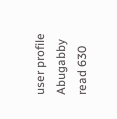user profile  Abugabby
read 630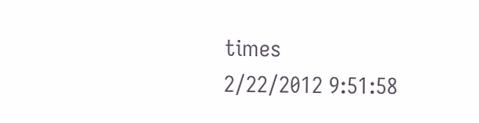times
2/22/2012 9:51:58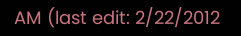AM (last edit: 2/22/2012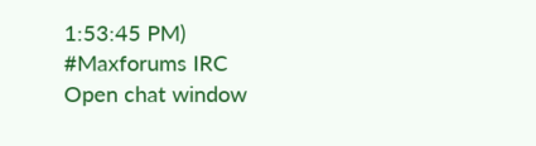1:53:45 PM)
#Maxforums IRC
Open chat window